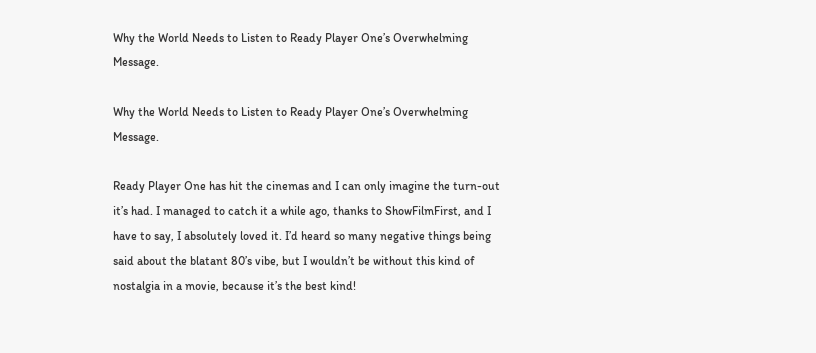Why the World Needs to Listen to Ready Player One’s Overwhelming Message.

Why the World Needs to Listen to Ready Player One’s Overwhelming Message.

Ready Player One has hit the cinemas and I can only imagine the turn-out it’s had. I managed to catch it a while ago, thanks to ShowFilmFirst, and I have to say, I absolutely loved it. I’d heard so many negative things being said about the blatant 80’s vibe, but I wouldn’t be without this kind of nostalgia in a movie, because it’s the best kind!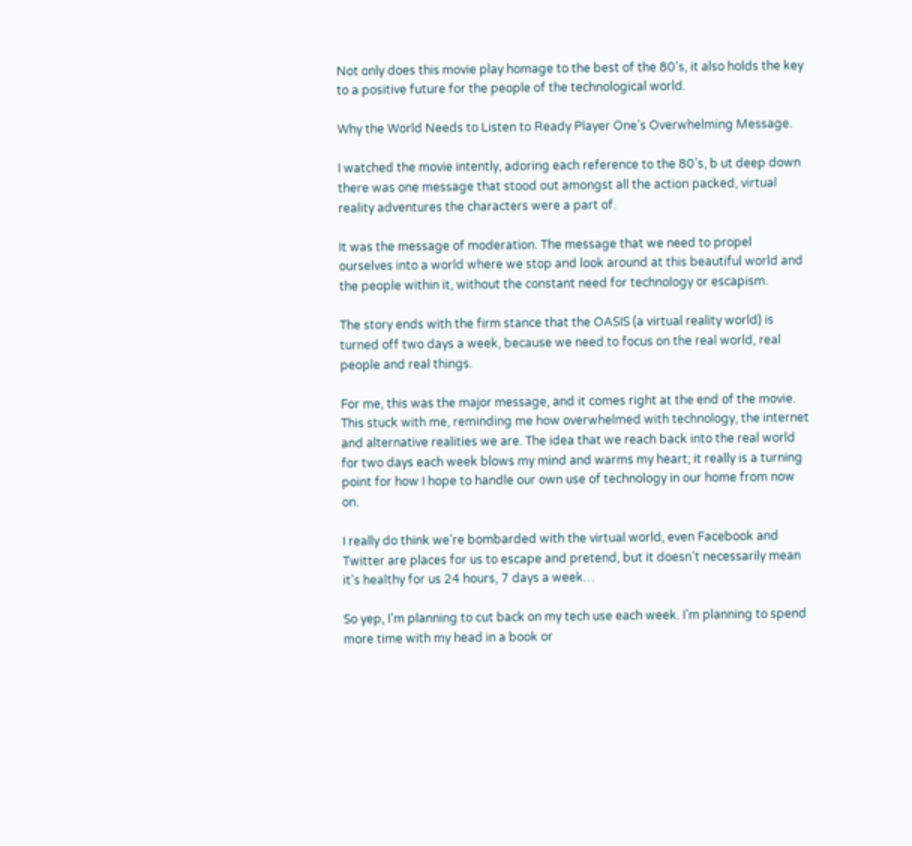Not only does this movie play homage to the best of the 80’s, it also holds the key to a positive future for the people of the technological world.

Why the World Needs to Listen to Ready Player One’s Overwhelming Message.

I watched the movie intently, adoring each reference to the 80’s, b ut deep down there was one message that stood out amongst all the action packed, virtual reality adventures the characters were a part of.

It was the message of moderation. The message that we need to propel ourselves into a world where we stop and look around at this beautiful world and the people within it, without the constant need for technology or escapism.

The story ends with the firm stance that the OASIS (a virtual reality world) is turned off two days a week, because we need to focus on the real world, real people and real things.

For me, this was the major message, and it comes right at the end of the movie. This stuck with me, reminding me how overwhelmed with technology, the internet and alternative realities we are. The idea that we reach back into the real world for two days each week blows my mind and warms my heart; it really is a turning point for how I hope to handle our own use of technology in our home from now on.

I really do think we’re bombarded with the virtual world, even Facebook and Twitter are places for us to escape and pretend, but it doesn’t necessarily mean it’s healthy for us 24 hours, 7 days a week…

So yep, I’m planning to cut back on my tech use each week. I’m planning to spend more time with my head in a book or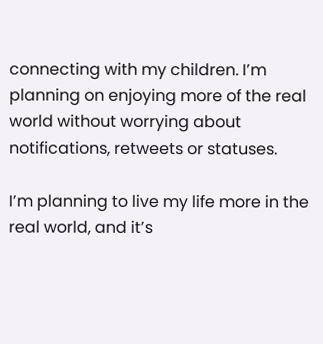connecting with my children. I’m planning on enjoying more of the real world without worrying about notifications, retweets or statuses.

I’m planning to live my life more in the real world, and it’s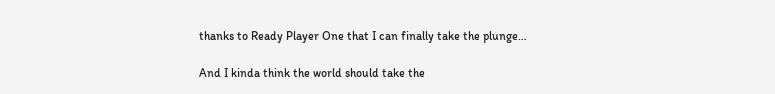thanks to Ready Player One that I can finally take the plunge…

And I kinda think the world should take the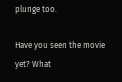plunge too.

Have you seen the movie yet? What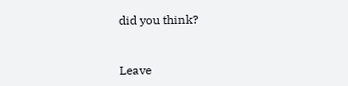did you think?


Leave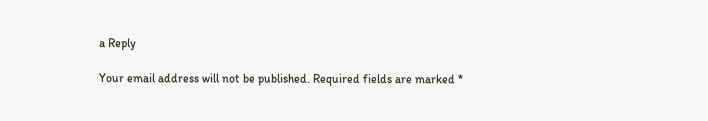a Reply

Your email address will not be published. Required fields are marked *